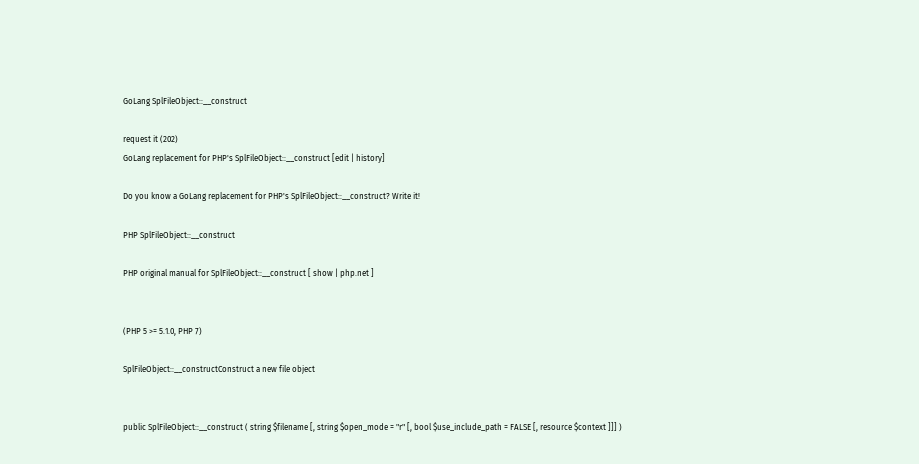GoLang SplFileObject::__construct

request it (202)
GoLang replacement for PHP's SplFileObject::__construct [edit | history]

Do you know a GoLang replacement for PHP's SplFileObject::__construct? Write it!

PHP SplFileObject::__construct

PHP original manual for SplFileObject::__construct [ show | php.net ]


(PHP 5 >= 5.1.0, PHP 7)

SplFileObject::__constructConstruct a new file object


public SplFileObject::__construct ( string $filename [, string $open_mode = "r" [, bool $use_include_path = FALSE [, resource $context ]]] )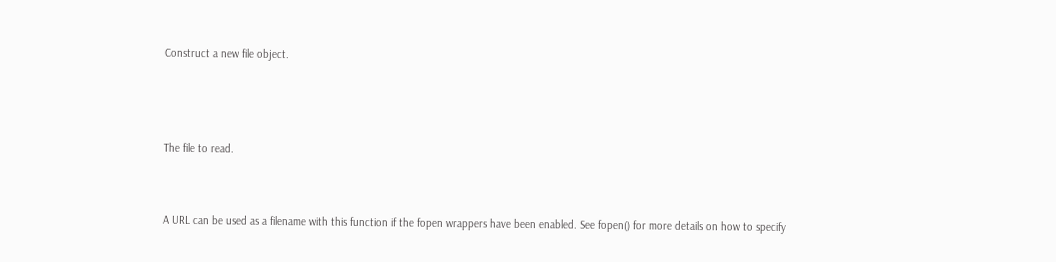Construct a new file object.



The file to read.


A URL can be used as a filename with this function if the fopen wrappers have been enabled. See fopen() for more details on how to specify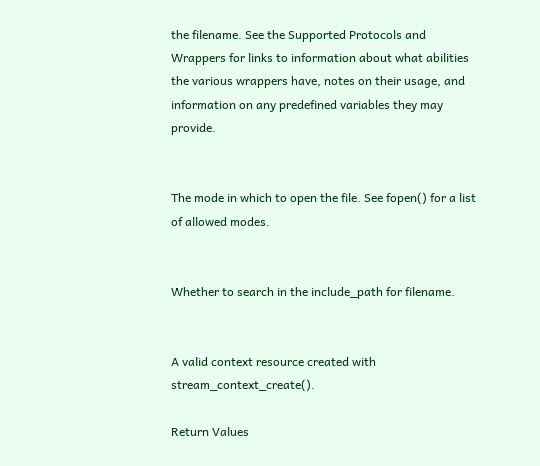the filename. See the Supported Protocols and Wrappers for links to information about what abilities the various wrappers have, notes on their usage, and information on any predefined variables they may provide.


The mode in which to open the file. See fopen() for a list of allowed modes.


Whether to search in the include_path for filename.


A valid context resource created with stream_context_create().

Return Values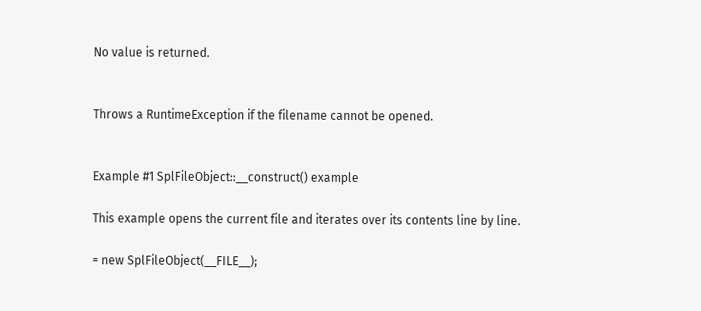No value is returned.


Throws a RuntimeException if the filename cannot be opened.


Example #1 SplFileObject::__construct() example

This example opens the current file and iterates over its contents line by line.

= new SplFileObject(__FILE__);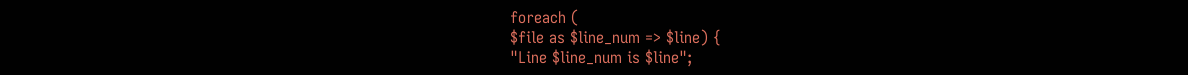foreach (
$file as $line_num => $line) {
"Line $line_num is $line";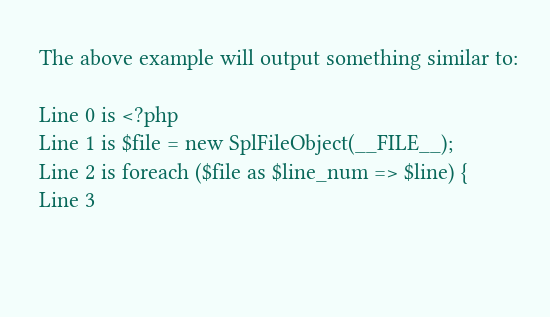The above example will output something similar to:

Line 0 is <?php
Line 1 is $file = new SplFileObject(__FILE__);
Line 2 is foreach ($file as $line_num => $line) {
Line 3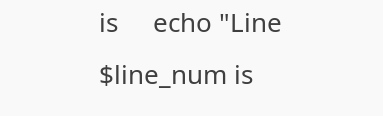is     echo "Line $line_num is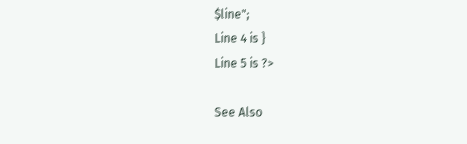$line";
Line 4 is }
Line 5 is ?>

See Also